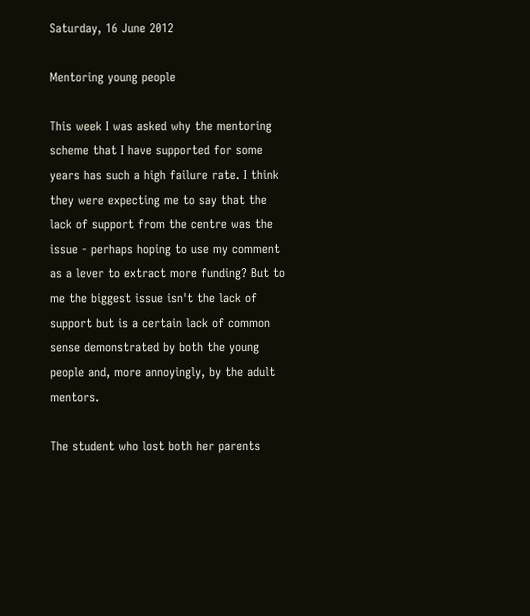Saturday, 16 June 2012

Mentoring young people

This week I was asked why the mentoring scheme that I have supported for some years has such a high failure rate. I think they were expecting me to say that the lack of support from the centre was the issue - perhaps hoping to use my comment as a lever to extract more funding? But to me the biggest issue isn't the lack of support but is a certain lack of common sense demonstrated by both the young people and, more annoyingly, by the adult mentors.

The student who lost both her parents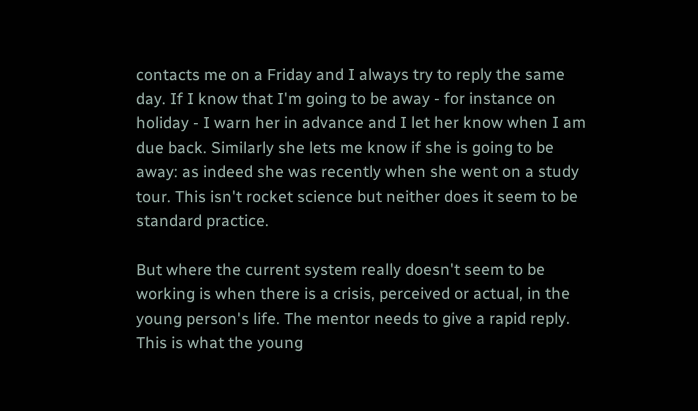contacts me on a Friday and I always try to reply the same day. If I know that I'm going to be away - for instance on holiday - I warn her in advance and I let her know when I am due back. Similarly she lets me know if she is going to be away: as indeed she was recently when she went on a study tour. This isn't rocket science but neither does it seem to be standard practice.

But where the current system really doesn't seem to be working is when there is a crisis, perceived or actual, in the young person's life. The mentor needs to give a rapid reply. This is what the young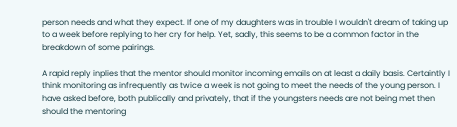person needs and what they expect. If one of my daughters was in trouble I wouldn't dream of taking up to a week before replying to her cry for help. Yet, sadly, this seems to be a common factor in the breakdown of some pairings.

A rapid reply inplies that the mentor should monitor incoming emails on at least a daily basis. Certaintly I think monitoring as infrequently as twice a week is not going to meet the needs of the young person. I have asked before, both publically and privately, that if the youngsters needs are not being met then should the mentoring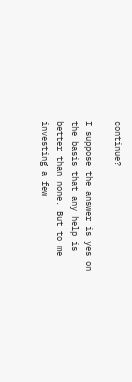continue?

I suppose the answer is yes on the basis that any help is better than none. But to me investing a few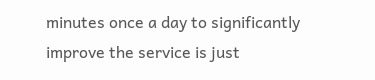minutes once a day to significantly improve the service is just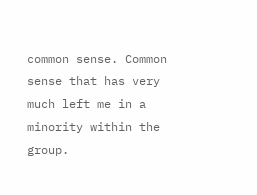common sense. Common sense that has very much left me in a minority within the group.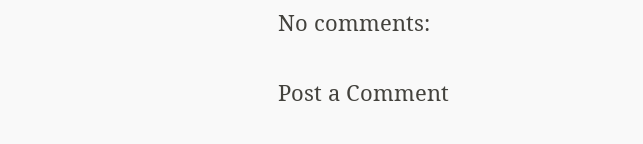No comments:

Post a Comment